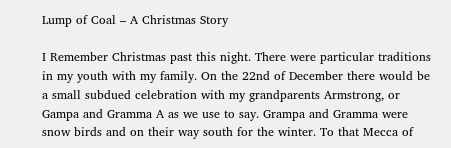Lump of Coal – A Christmas Story

I Remember Christmas past this night. There were particular traditions in my youth with my family. On the 22nd of December there would be a small subdued celebration with my grandparents Armstrong, or Gampa and Gramma A as we use to say. Grampa and Gramma were snow birds and on their way south for the winter. To that Mecca of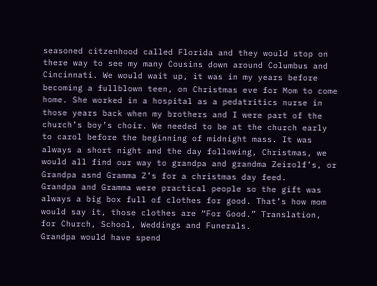seasoned citzenhood called Florida and they would stop on there way to see my many Cousins down around Columbus and Cincinnati. We would wait up, it was in my years before becoming a fullblown teen, on Christmas eve for Mom to come home. She worked in a hospital as a pedatritics nurse in those years back when my brothers and I were part of the church’s boy’s choir. We needed to be at the church early to carol before the beginning of midnight mass. It was always a short night and the day following, Christmas, we would all find our way to grandpa and grandma Zeirolf’s, or Grandpa asnd Gramma Z’s for a christmas day feed.
Grandpa and Gramma were practical people so the gift was always a big box full of clothes for good. That’s how mom would say it, those clothes are “For Good.” Translation, for Church, School, Weddings and Funerals.
Grandpa would have spend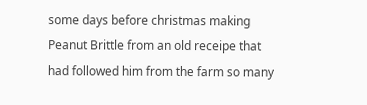some days before christmas making Peanut Brittle from an old receipe that had followed him from the farm so many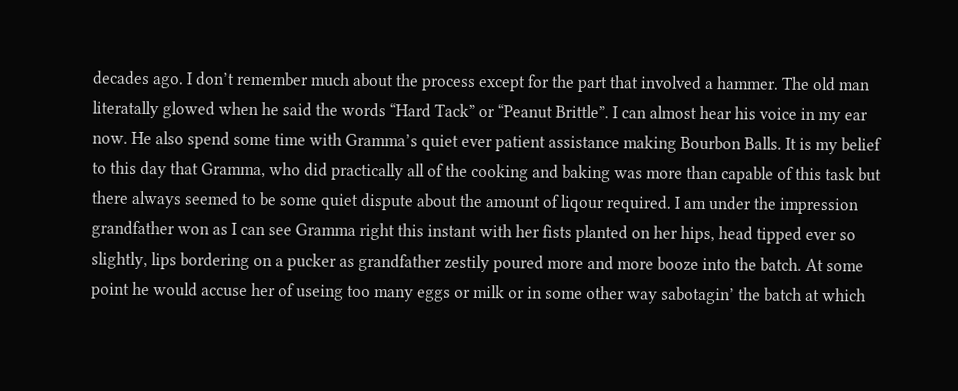decades ago. I don’t remember much about the process except for the part that involved a hammer. The old man literatally glowed when he said the words “Hard Tack” or “Peanut Brittle”. I can almost hear his voice in my ear now. He also spend some time with Gramma’s quiet ever patient assistance making Bourbon Balls. It is my belief to this day that Gramma, who did practically all of the cooking and baking was more than capable of this task but there always seemed to be some quiet dispute about the amount of liqour required. I am under the impression grandfather won as I can see Gramma right this instant with her fists planted on her hips, head tipped ever so slightly, lips bordering on a pucker as grandfather zestily poured more and more booze into the batch. At some point he would accuse her of useing too many eggs or milk or in some other way sabotagin’ the batch at which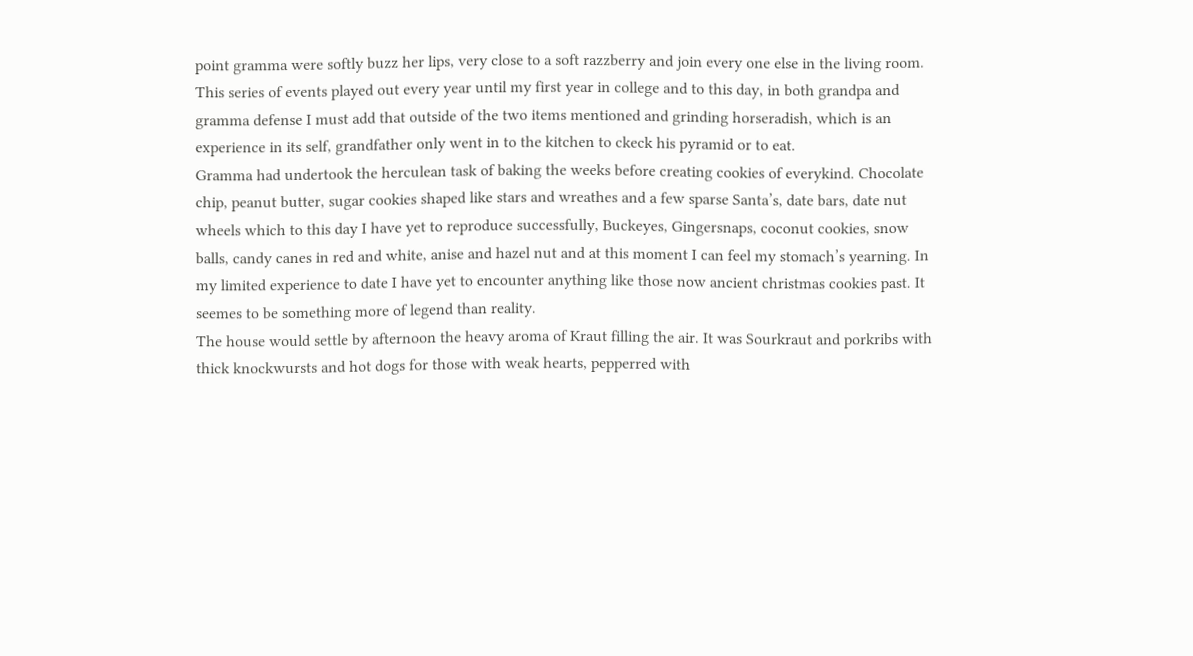point gramma were softly buzz her lips, very close to a soft razzberry and join every one else in the living room. This series of events played out every year until my first year in college and to this day, in both grandpa and gramma defense I must add that outside of the two items mentioned and grinding horseradish, which is an experience in its self, grandfather only went in to the kitchen to ckeck his pyramid or to eat.
Gramma had undertook the herculean task of baking the weeks before creating cookies of everykind. Chocolate chip, peanut butter, sugar cookies shaped like stars and wreathes and a few sparse Santa’s, date bars, date nut wheels which to this day I have yet to reproduce successfully, Buckeyes, Gingersnaps, coconut cookies, snow balls, candy canes in red and white, anise and hazel nut and at this moment I can feel my stomach’s yearning. In my limited experience to date I have yet to encounter anything like those now ancient christmas cookies past. It seemes to be something more of legend than reality.
The house would settle by afternoon the heavy aroma of Kraut filling the air. It was Sourkraut and porkribs with thick knockwursts and hot dogs for those with weak hearts, pepperred with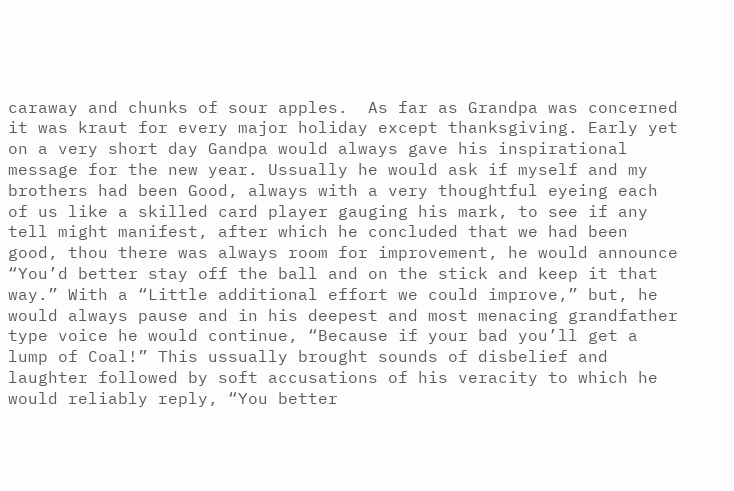caraway and chunks of sour apples.  As far as Grandpa was concerned it was kraut for every major holiday except thanksgiving. Early yet on a very short day Gandpa would always gave his inspirational message for the new year. Ussually he would ask if myself and my brothers had been Good, always with a very thoughtful eyeing each of us like a skilled card player gauging his mark, to see if any tell might manifest, after which he concluded that we had been good, thou there was always room for improvement, he would announce “You’d better stay off the ball and on the stick and keep it that way.” With a “Little additional effort we could improve,” but, he would always pause and in his deepest and most menacing grandfather type voice he would continue, “Because if your bad you’ll get a lump of Coal!” This ussually brought sounds of disbelief and laughter followed by soft accusations of his veracity to which he would reliably reply, “You better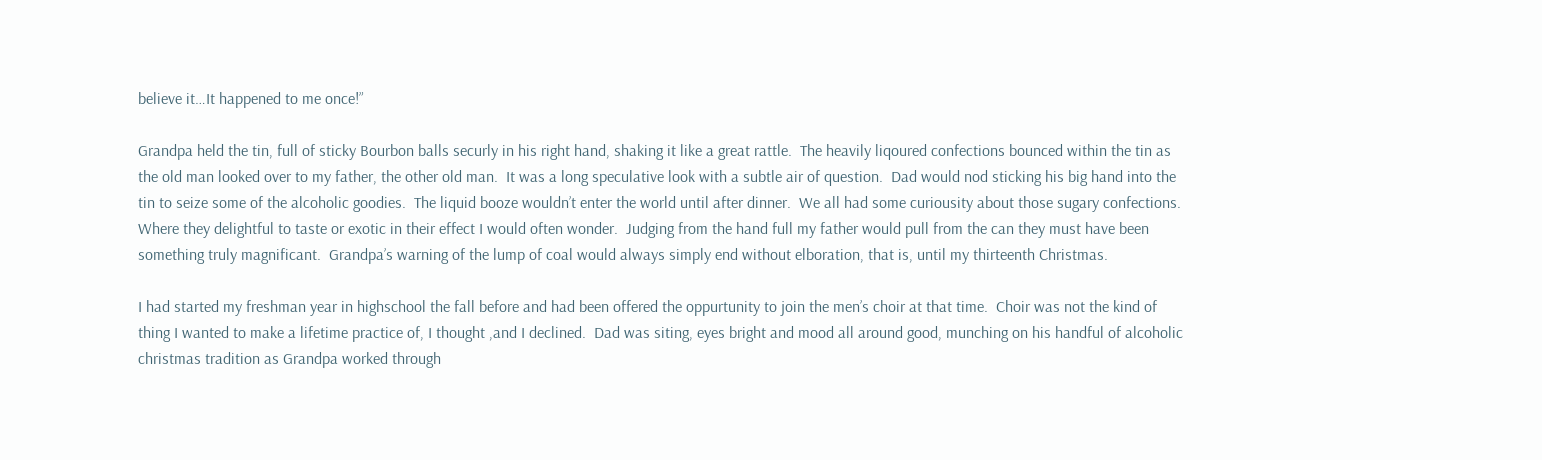believe it…It happened to me once!”

Grandpa held the tin, full of sticky Bourbon balls securly in his right hand, shaking it like a great rattle.  The heavily liqoured confections bounced within the tin as the old man looked over to my father, the other old man.  It was a long speculative look with a subtle air of question.  Dad would nod sticking his big hand into the tin to seize some of the alcoholic goodies.  The liquid booze wouldn’t enter the world until after dinner.  We all had some curiousity about those sugary confections.  Where they delightful to taste or exotic in their effect I would often wonder.  Judging from the hand full my father would pull from the can they must have been something truly magnificant.  Grandpa’s warning of the lump of coal would always simply end without elboration, that is, until my thirteenth Christmas.

I had started my freshman year in highschool the fall before and had been offered the oppurtunity to join the men’s choir at that time.  Choir was not the kind of thing I wanted to make a lifetime practice of, I thought ,and I declined.  Dad was siting, eyes bright and mood all around good, munching on his handful of alcoholic christmas tradition as Grandpa worked through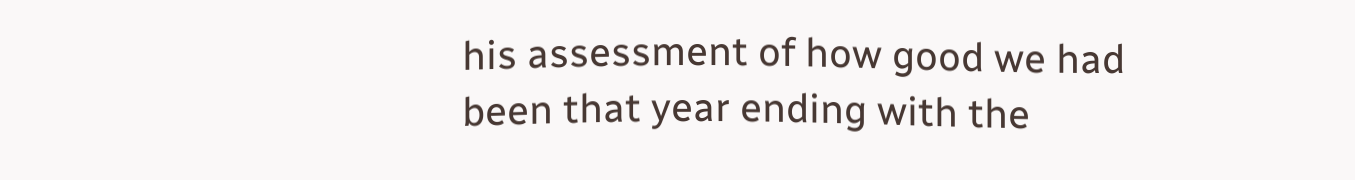his assessment of how good we had been that year ending with the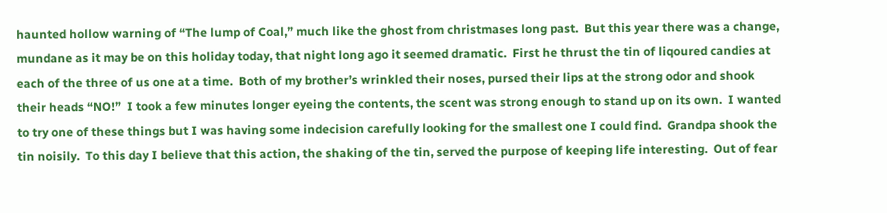haunted hollow warning of “The lump of Coal,” much like the ghost from christmases long past.  But this year there was a change, mundane as it may be on this holiday today, that night long ago it seemed dramatic.  First he thrust the tin of liqoured candies at each of the three of us one at a time.  Both of my brother’s wrinkled their noses, pursed their lips at the strong odor and shook their heads “NO!”  I took a few minutes longer eyeing the contents, the scent was strong enough to stand up on its own.  I wanted to try one of these things but I was having some indecision carefully looking for the smallest one I could find.  Grandpa shook the tin noisily.  To this day I believe that this action, the shaking of the tin, served the purpose of keeping life interesting.  Out of fear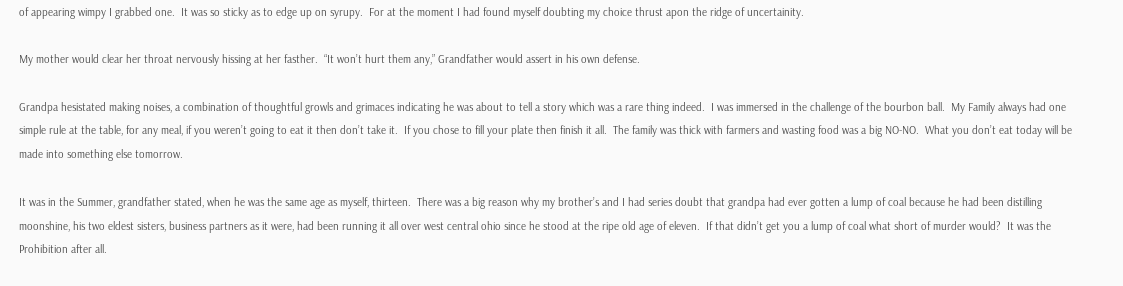of appearing wimpy I grabbed one.  It was so sticky as to edge up on syrupy.  For at the moment I had found myself doubting my choice thrust apon the ridge of uncertainity.

My mother would clear her throat nervously hissing at her fasther.  “It won’t hurt them any,” Grandfather would assert in his own defense.

Grandpa hesistated making noises, a combination of thoughtful growls and grimaces indicating he was about to tell a story which was a rare thing indeed.  I was immersed in the challenge of the bourbon ball.  My Family always had one simple rule at the table, for any meal, if you weren’t going to eat it then don’t take it.  If you chose to fill your plate then finish it all.  The family was thick with farmers and wasting food was a big NO-NO.  What you don’t eat today will be made into something else tomorrow.

It was in the Summer, grandfather stated, when he was the same age as myself, thirteen.  There was a big reason why my brother’s and I had series doubt that grandpa had ever gotten a lump of coal because he had been distilling moonshine, his two eldest sisters, business partners as it were, had been running it all over west central ohio since he stood at the ripe old age of eleven.  If that didn’t get you a lump of coal what short of murder would?  It was the Prohibition after all.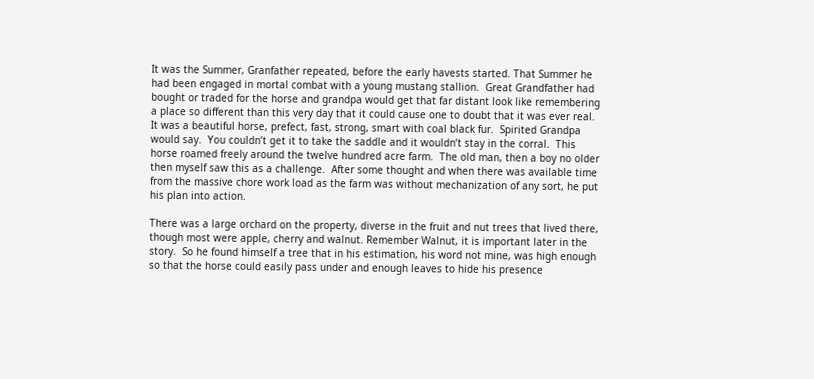It was the Summer, Granfather repeated, before the early havests started. That Summer he had been engaged in mortal combat with a young mustang stallion.  Great Grandfather had bought or traded for the horse and grandpa would get that far distant look like remembering a place so different than this very day that it could cause one to doubt that it was ever real.  It was a beautiful horse, prefect, fast, strong, smart with coal black fur.  Spirited Grandpa would say.  You couldn’t get it to take the saddle and it wouldn’t stay in the corral.  This horse roamed freely around the twelve hundred acre farm.  The old man, then a boy no older then myself saw this as a challenge.  After some thought and when there was available time from the massive chore work load as the farm was without mechanization of any sort, he put his plan into action.

There was a large orchard on the property, diverse in the fruit and nut trees that lived there, though most were apple, cherry and walnut. Remember Walnut, it is important later in the story.  So he found himself a tree that in his estimation, his word not mine, was high enough so that the horse could easily pass under and enough leaves to hide his presence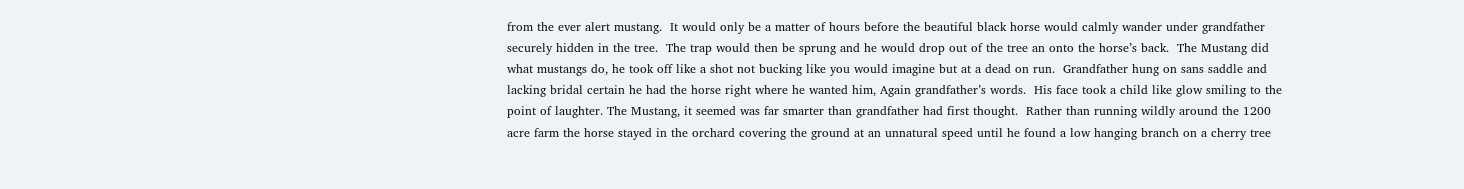from the ever alert mustang.  It would only be a matter of hours before the beautiful black horse would calmly wander under grandfather securely hidden in the tree.  The trap would then be sprung and he would drop out of the tree an onto the horse’s back.  The Mustang did what mustangs do, he took off like a shot not bucking like you would imagine but at a dead on run.  Grandfather hung on sans saddle and lacking bridal certain he had the horse right where he wanted him, Again grandfather’s words.  His face took a child like glow smiling to the point of laughter. The Mustang, it seemed was far smarter than grandfather had first thought.  Rather than running wildly around the 1200 acre farm the horse stayed in the orchard covering the ground at an unnatural speed until he found a low hanging branch on a cherry tree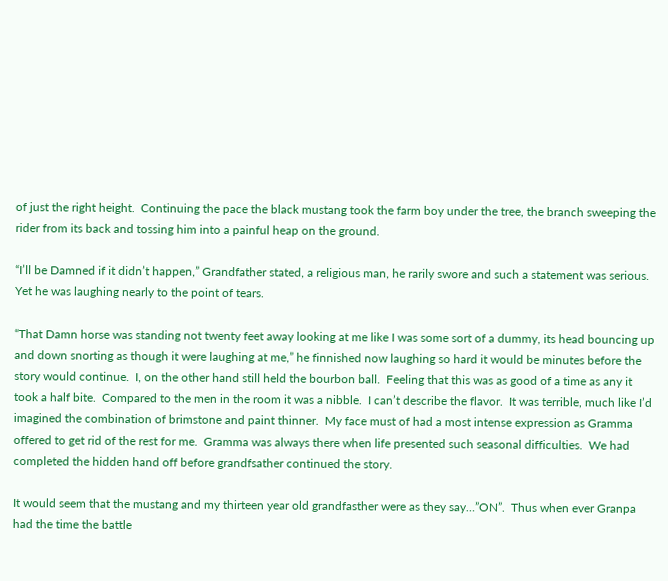of just the right height.  Continuing the pace the black mustang took the farm boy under the tree, the branch sweeping the rider from its back and tossing him into a painful heap on the ground.

“I’ll be Damned if it didn’t happen,” Grandfather stated, a religious man, he rarily swore and such a statement was serious.  Yet he was laughing nearly to the point of tears.

“That Damn horse was standing not twenty feet away looking at me like I was some sort of a dummy, its head bouncing up and down snorting as though it were laughing at me,” he finnished now laughing so hard it would be minutes before the story would continue.  I, on the other hand still held the bourbon ball.  Feeling that this was as good of a time as any it took a half bite.  Compared to the men in the room it was a nibble.  I can’t describe the flavor.  It was terrible, much like I’d imagined the combination of brimstone and paint thinner.  My face must of had a most intense expression as Gramma offered to get rid of the rest for me.  Gramma was always there when life presented such seasonal difficulties.  We had completed the hidden hand off before grandfsather continued the story.

It would seem that the mustang and my thirteen year old grandfasther were as they say…”ON”.  Thus when ever Granpa had the time the battle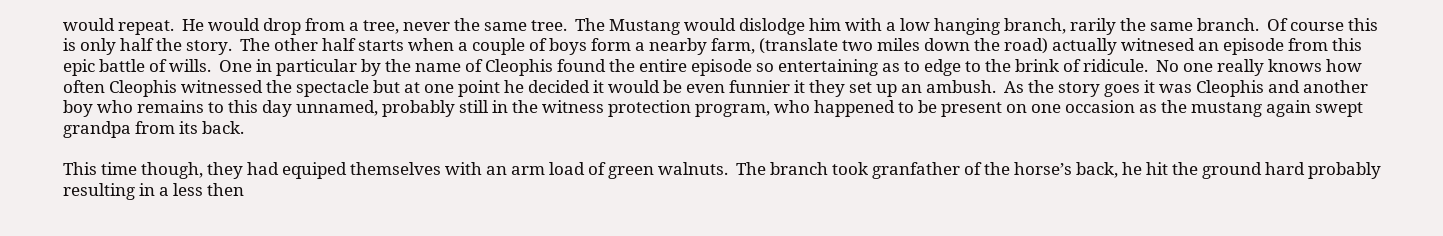would repeat.  He would drop from a tree, never the same tree.  The Mustang would dislodge him with a low hanging branch, rarily the same branch.  Of course this is only half the story.  The other half starts when a couple of boys form a nearby farm, (translate two miles down the road) actually witnesed an episode from this epic battle of wills.  One in particular by the name of Cleophis found the entire episode so entertaining as to edge to the brink of ridicule.  No one really knows how often Cleophis witnessed the spectacle but at one point he decided it would be even funnier it they set up an ambush.  As the story goes it was Cleophis and another boy who remains to this day unnamed, probably still in the witness protection program, who happened to be present on one occasion as the mustang again swept grandpa from its back.

This time though, they had equiped themselves with an arm load of green walnuts.  The branch took granfather of the horse’s back, he hit the ground hard probably resulting in a less then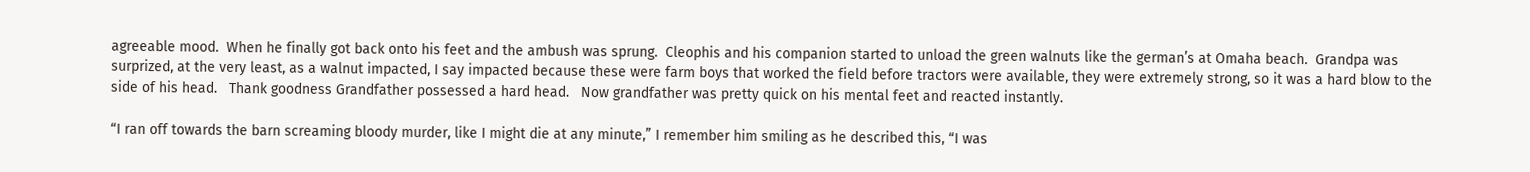agreeable mood.  When he finally got back onto his feet and the ambush was sprung.  Cleophis and his companion started to unload the green walnuts like the german’s at Omaha beach.  Grandpa was surprized, at the very least, as a walnut impacted, I say impacted because these were farm boys that worked the field before tractors were available, they were extremely strong, so it was a hard blow to the side of his head.   Thank goodness Grandfather possessed a hard head.   Now grandfather was pretty quick on his mental feet and reacted instantly.

“I ran off towards the barn screaming bloody murder, like I might die at any minute,” I remember him smiling as he described this, “I was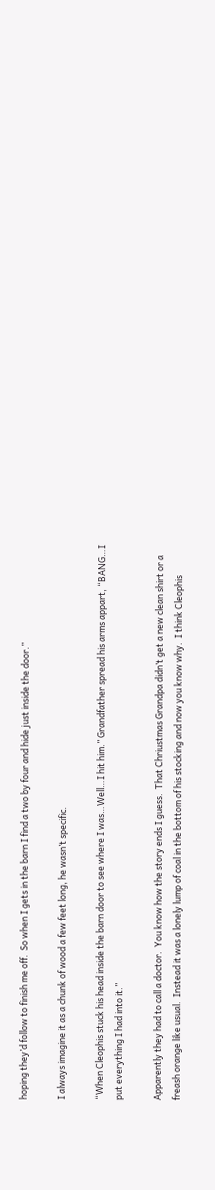hoping they’d follow to finish me off.  So when I gets in the barn I find a two by four and hide just inside the door.”

I always imagine it as a chunk of wood a few feet long, he wasn’t specific.

“When Cleophis stuck his head inside the barn door to see where I was…Well…I hit him.” Grandfather spread his arms appart, “BANG…I put everything I had into it.”

Apparently they had to call a doctor.  You know how the story ends I guess.  That Chriustmas Grandpa didn’t get a new clean shirt or a freash orange like usual.  Instead it was a lonely lump of coal in the bottom of his stocking and now you know why.  I think Cleophis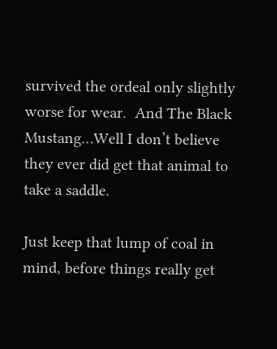survived the ordeal only slightly worse for wear.  And The Black Mustang…Well I don’t believe they ever did get that animal to take a saddle.

Just keep that lump of coal in mind, before things really get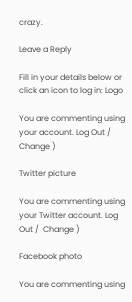crazy.

Leave a Reply

Fill in your details below or click an icon to log in: Logo

You are commenting using your account. Log Out /  Change )

Twitter picture

You are commenting using your Twitter account. Log Out /  Change )

Facebook photo

You are commenting using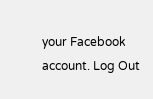your Facebook account. Log Out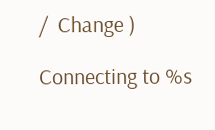/  Change )

Connecting to %s